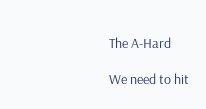The A-Hard

We need to hit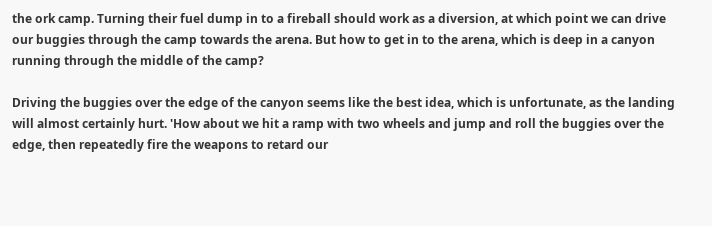the ork camp. Turning their fuel dump in to a fireball should work as a diversion, at which point we can drive our buggies through the camp towards the arena. But how to get in to the arena, which is deep in a canyon running through the middle of the camp?

Driving the buggies over the edge of the canyon seems like the best idea, which is unfortunate, as the landing will almost certainly hurt. 'How about we hit a ramp with two wheels and jump and roll the buggies over the edge, then repeatedly fire the weapons to retard our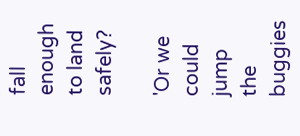fall enough to land safely?

'Or we could jump the buggies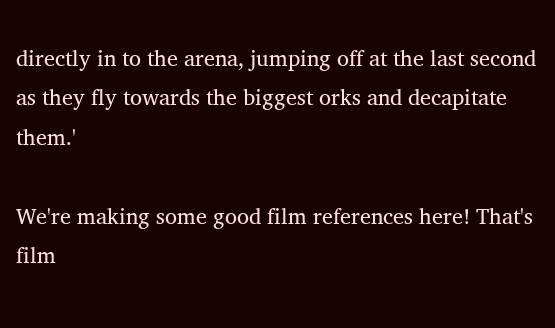directly in to the arena, jumping off at the last second as they fly towards the biggest orks and decapitate them.'

We're making some good film references here! That's film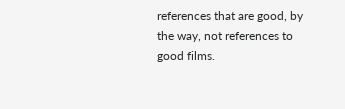references that are good, by the way, not references to good films.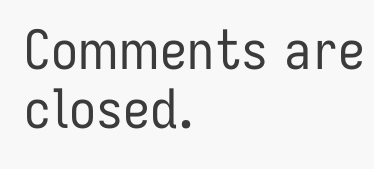Comments are closed.